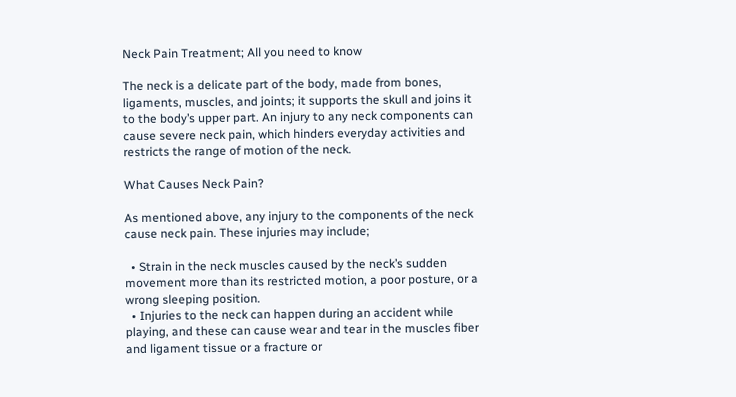Neck Pain Treatment; All you need to know

The neck is a delicate part of the body, made from bones, ligaments, muscles, and joints; it supports the skull and joins it to the body’s upper part. An injury to any neck components can cause severe neck pain, which hinders everyday activities and restricts the range of motion of the neck.

What Causes Neck Pain?

As mentioned above, any injury to the components of the neck cause neck pain. These injuries may include;

  • Strain in the neck muscles caused by the neck’s sudden movement more than its restricted motion, a poor posture, or a wrong sleeping position.
  • Injuries to the neck can happen during an accident while playing, and these can cause wear and tear in the muscles fiber and ligament tissue or a fracture or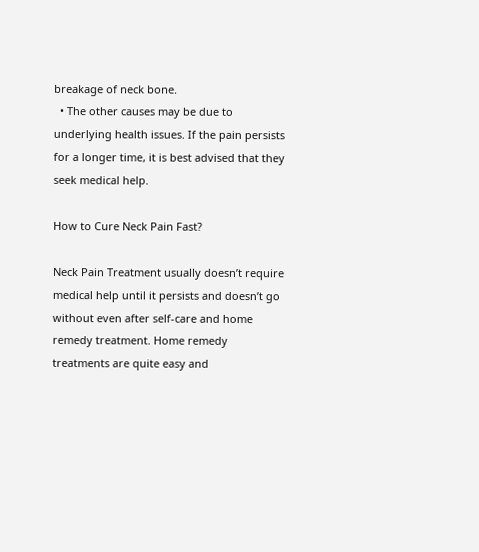breakage of neck bone.
  • The other causes may be due to underlying health issues. If the pain persists for a longer time, it is best advised that they seek medical help.

How to Cure Neck Pain Fast?

Neck Pain Treatment usually doesn’t require medical help until it persists and doesn’t go without even after self-care and home remedy treatment. Home remedy treatments are quite easy and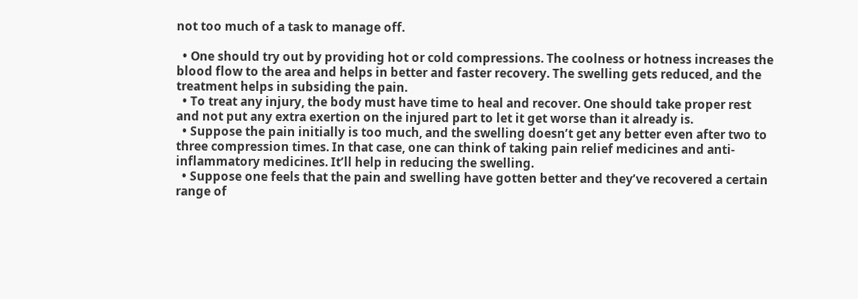not too much of a task to manage off.

  • One should try out by providing hot or cold compressions. The coolness or hotness increases the blood flow to the area and helps in better and faster recovery. The swelling gets reduced, and the treatment helps in subsiding the pain.
  • To treat any injury, the body must have time to heal and recover. One should take proper rest and not put any extra exertion on the injured part to let it get worse than it already is.
  • Suppose the pain initially is too much, and the swelling doesn’t get any better even after two to three compression times. In that case, one can think of taking pain relief medicines and anti-inflammatory medicines. It’ll help in reducing the swelling.
  • Suppose one feels that the pain and swelling have gotten better and they’ve recovered a certain range of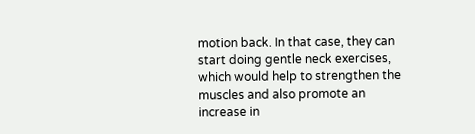motion back. In that case, they can start doing gentle neck exercises, which would help to strengthen the muscles and also promote an increase in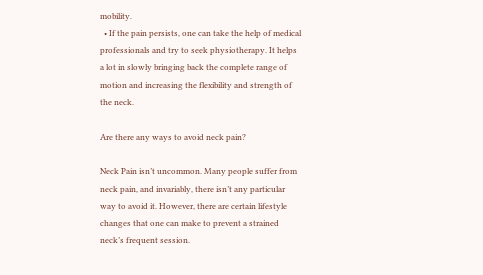mobility.
  • If the pain persists, one can take the help of medical professionals and try to seek physiotherapy. It helps a lot in slowly bringing back the complete range of motion and increasing the flexibility and strength of the neck.

Are there any ways to avoid neck pain?

Neck Pain isn’t uncommon. Many people suffer from neck pain, and invariably, there isn’t any particular way to avoid it. However, there are certain lifestyle changes that one can make to prevent a strained neck’s frequent session.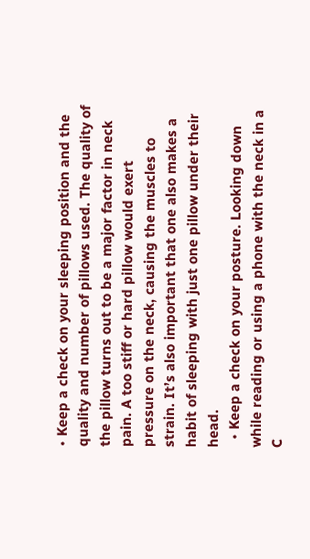• Keep a check on your sleeping position and the quality and number of pillows used. The quality of the pillow turns out to be a major factor in neck pain. A too stiff or hard pillow would exert pressure on the neck, causing the muscles to strain. It’s also important that one also makes a habit of sleeping with just one pillow under their head.
  • Keep a check on your posture. Looking down while reading or using a phone with the neck in a C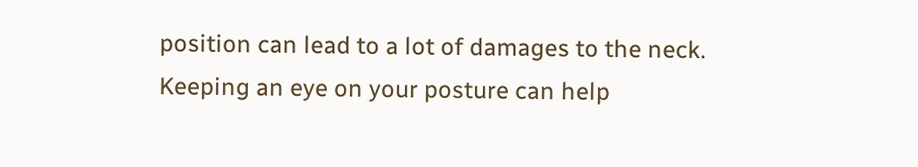position can lead to a lot of damages to the neck. Keeping an eye on your posture can help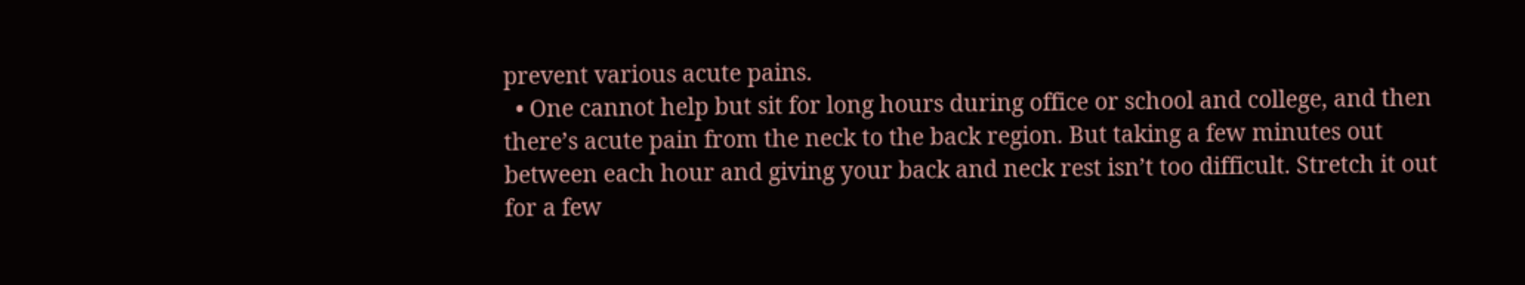prevent various acute pains.
  • One cannot help but sit for long hours during office or school and college, and then there’s acute pain from the neck to the back region. But taking a few minutes out between each hour and giving your back and neck rest isn’t too difficult. Stretch it out for a few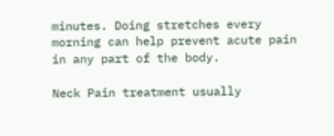minutes. Doing stretches every morning can help prevent acute pain in any part of the body.

Neck Pain treatment usually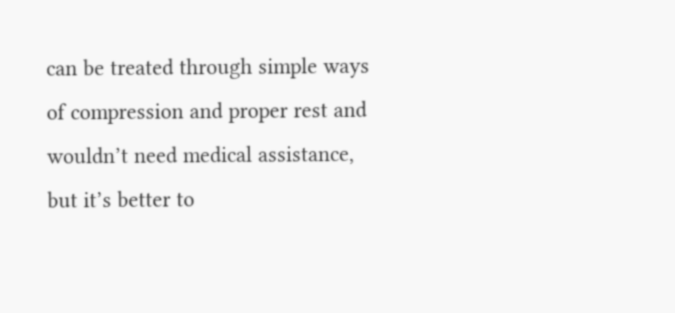can be treated through simple ways of compression and proper rest and wouldn’t need medical assistance, but it’s better to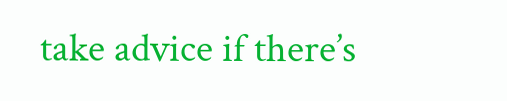take advice if there’s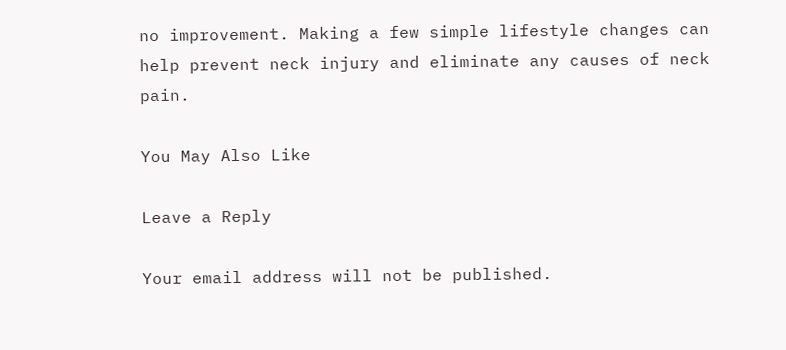no improvement. Making a few simple lifestyle changes can help prevent neck injury and eliminate any causes of neck pain.

You May Also Like

Leave a Reply

Your email address will not be published.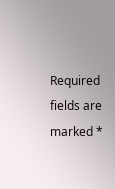Required fields are marked *